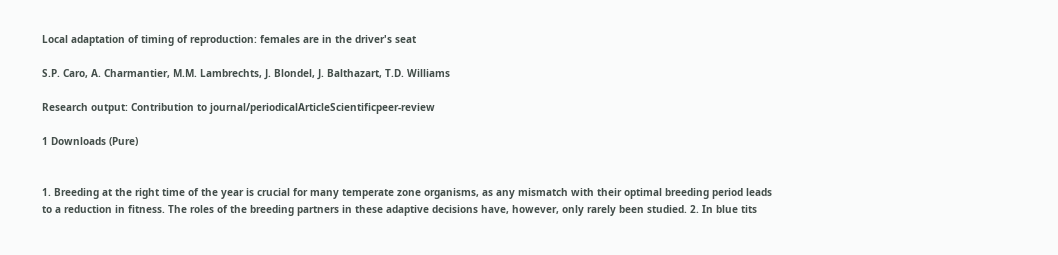Local adaptation of timing of reproduction: females are in the driver's seat

S.P. Caro, A. Charmantier, M.M. Lambrechts, J. Blondel, J. Balthazart, T.D. Williams

Research output: Contribution to journal/periodicalArticleScientificpeer-review

1 Downloads (Pure)


1. Breeding at the right time of the year is crucial for many temperate zone organisms, as any mismatch with their optimal breeding period leads to a reduction in fitness. The roles of the breeding partners in these adaptive decisions have, however, only rarely been studied. 2. In blue tits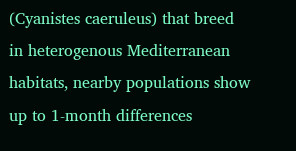(Cyanistes caeruleus) that breed in heterogenous Mediterranean habitats, nearby populations show up to 1-month differences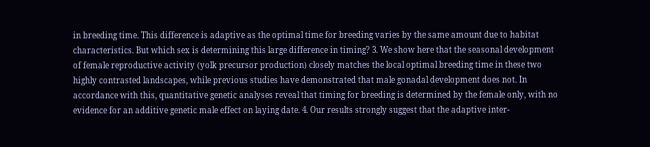in breeding time. This difference is adaptive as the optimal time for breeding varies by the same amount due to habitat characteristics. But which sex is determining this large difference in timing? 3. We show here that the seasonal development of female reproductive activity (yolk precursor production) closely matches the local optimal breeding time in these two highly contrasted landscapes, while previous studies have demonstrated that male gonadal development does not. In accordance with this, quantitative genetic analyses reveal that timing for breeding is determined by the female only, with no evidence for an additive genetic male effect on laying date. 4. Our results strongly suggest that the adaptive inter-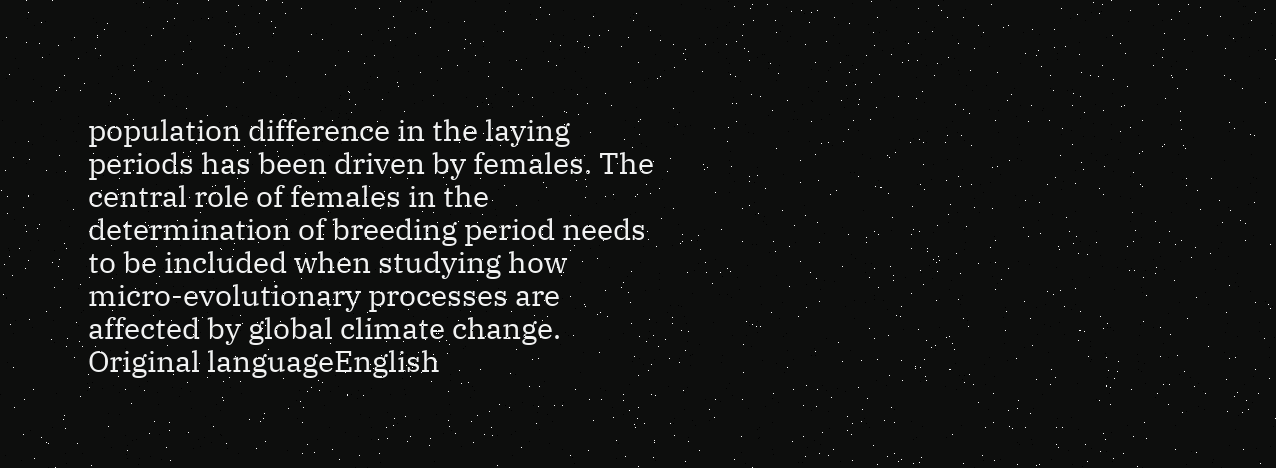population difference in the laying periods has been driven by females. The central role of females in the determination of breeding period needs to be included when studying how micro-evolutionary processes are affected by global climate change.
Original languageEnglish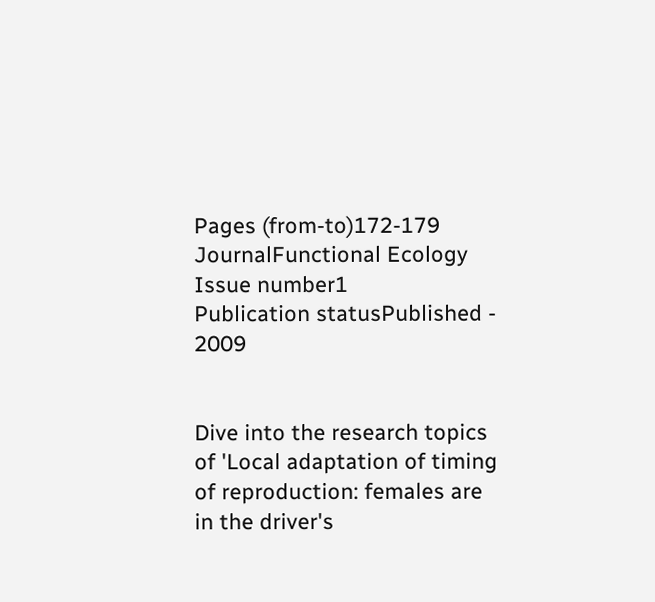Pages (from-to)172-179
JournalFunctional Ecology
Issue number1
Publication statusPublished - 2009


Dive into the research topics of 'Local adaptation of timing of reproduction: females are in the driver's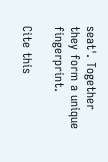seat'. Together they form a unique fingerprint.

Cite this